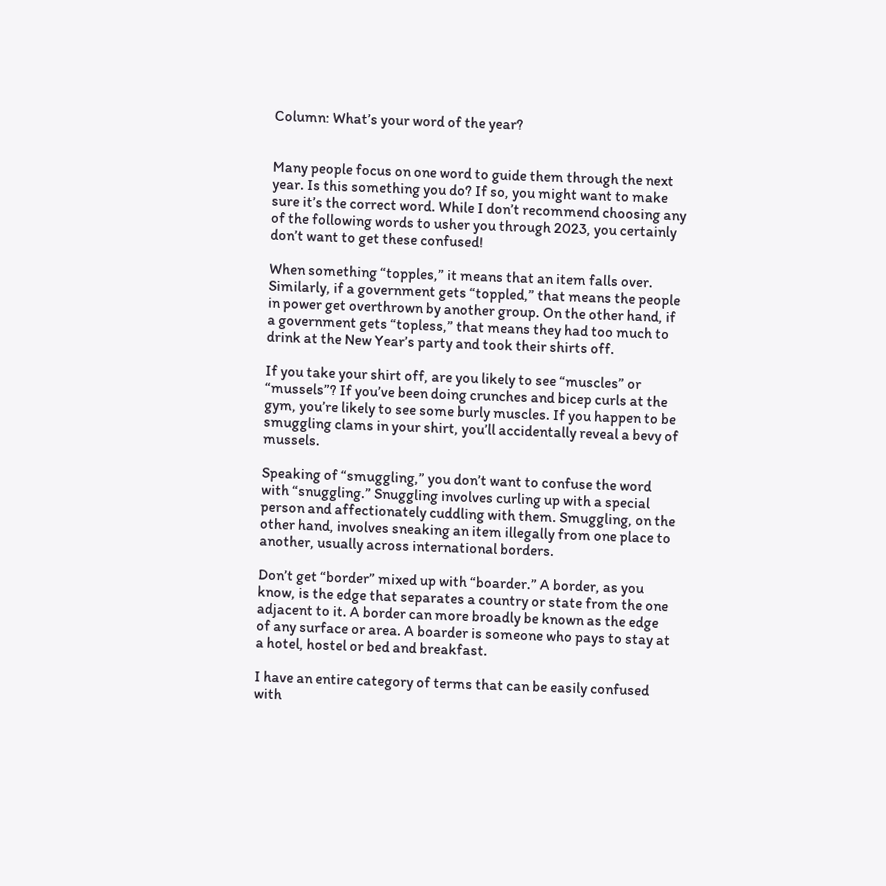Column: What’s your word of the year?


Many people focus on one word to guide them through the next year. Is this something you do? If so, you might want to make sure it’s the correct word. While I don’t recommend choosing any of the following words to usher you through 2023, you certainly don’t want to get these confused!

When something “topples,” it means that an item falls over. Similarly, if a government gets “toppled,” that means the people in power get overthrown by another group. On the other hand, if a government gets “topless,” that means they had too much to drink at the New Year’s party and took their shirts off.

If you take your shirt off, are you likely to see “muscles” or “mussels”? If you’ve been doing crunches and bicep curls at the gym, you’re likely to see some burly muscles. If you happen to be smuggling clams in your shirt, you’ll accidentally reveal a bevy of mussels.

Speaking of “smuggling,” you don’t want to confuse the word with “snuggling.” Snuggling involves curling up with a special person and affectionately cuddling with them. Smuggling, on the other hand, involves sneaking an item illegally from one place to another, usually across international borders.

Don’t get “border” mixed up with “boarder.” A border, as you know, is the edge that separates a country or state from the one adjacent to it. A border can more broadly be known as the edge of any surface or area. A boarder is someone who pays to stay at a hotel, hostel or bed and breakfast.

I have an entire category of terms that can be easily confused with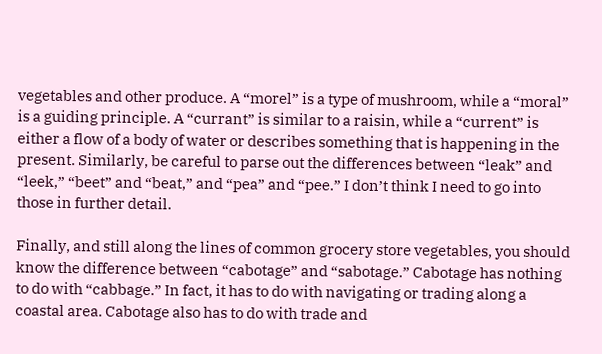vegetables and other produce. A “morel” is a type of mushroom, while a “moral” is a guiding principle. A “currant” is similar to a raisin, while a “current” is either a flow of a body of water or describes something that is happening in the present. Similarly, be careful to parse out the differences between “leak” and “leek,” “beet” and “beat,” and “pea” and “pee.” I don’t think I need to go into those in further detail.

Finally, and still along the lines of common grocery store vegetables, you should know the difference between “cabotage” and “sabotage.” Cabotage has nothing to do with “cabbage.” In fact, it has to do with navigating or trading along a coastal area. Cabotage also has to do with trade and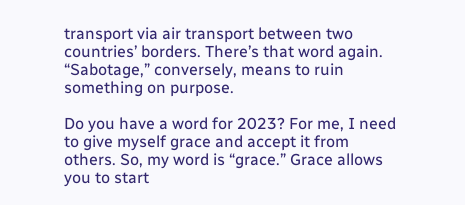transport via air transport between two countries’ borders. There’s that word again. “Sabotage,” conversely, means to ruin something on purpose.

Do you have a word for 2023? For me, I need to give myself grace and accept it from others. So, my word is “grace.” Grace allows you to start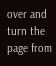over and turn the page from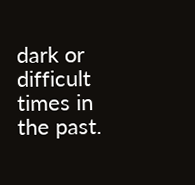dark or difficult times in the past.